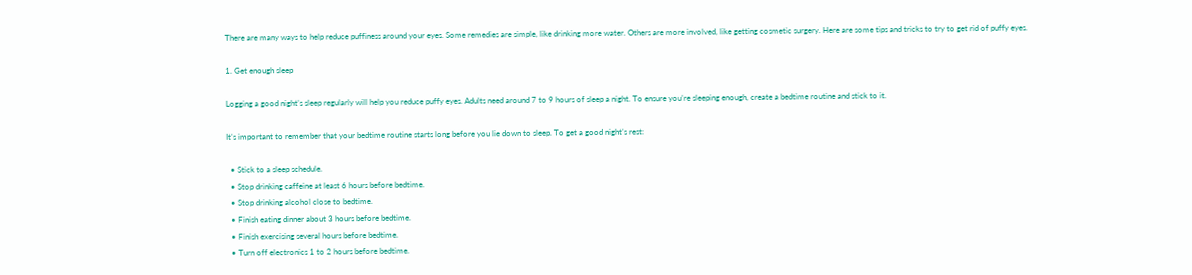There are many ways to help reduce puffiness around your eyes. Some remedies are simple, like drinking more water. Others are more involved, like getting cosmetic surgery. Here are some tips and tricks to try to get rid of puffy eyes.

1. Get enough sleep

Logging a good night’s sleep regularly will help you reduce puffy eyes. Adults need around 7 to 9 hours of sleep a night. To ensure you’re sleeping enough, create a bedtime routine and stick to it.

It’s important to remember that your bedtime routine starts long before you lie down to sleep. To get a good night’s rest:

  • Stick to a sleep schedule.
  • Stop drinking caffeine at least 6 hours before bedtime.
  • Stop drinking alcohol close to bedtime.
  • Finish eating dinner about 3 hours before bedtime.
  • Finish exercising several hours before bedtime.
  • Turn off electronics 1 to 2 hours before bedtime.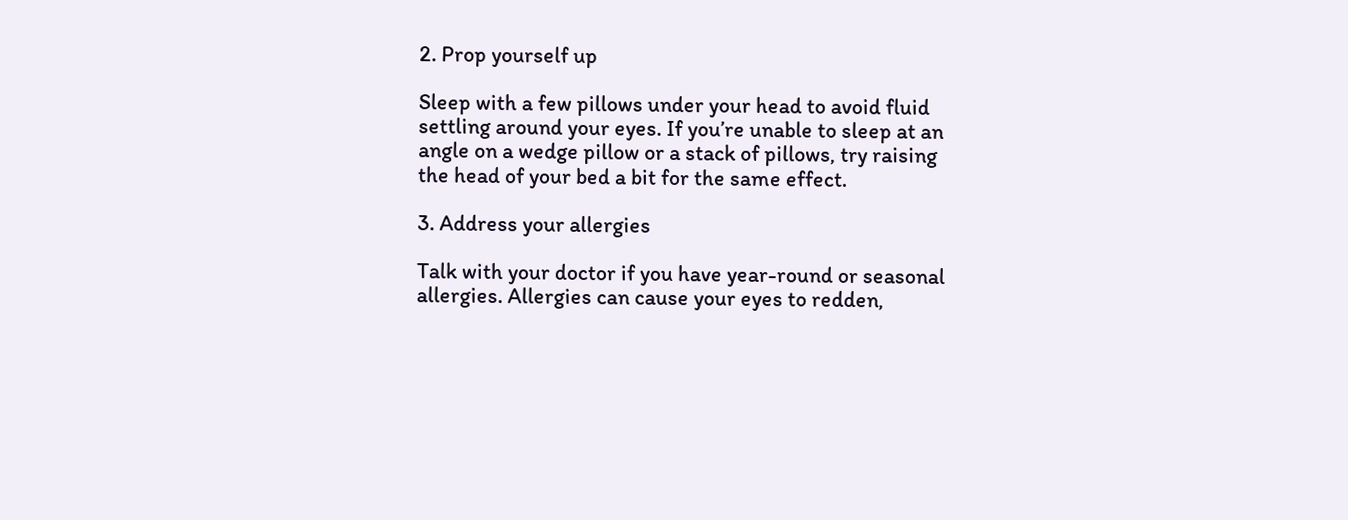2. Prop yourself up

Sleep with a few pillows under your head to avoid fluid settling around your eyes. If you’re unable to sleep at an angle on a wedge pillow or a stack of pillows, try raising the head of your bed a bit for the same effect.

3. Address your allergies

Talk with your doctor if you have year-round or seasonal allergies. Allergies can cause your eyes to redden,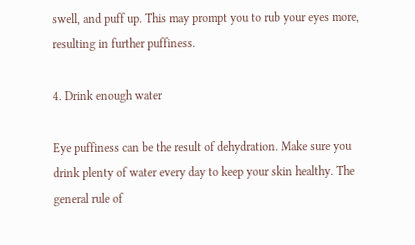swell, and puff up. This may prompt you to rub your eyes more, resulting in further puffiness.

4. Drink enough water

Eye puffiness can be the result of dehydration. Make sure you drink plenty of water every day to keep your skin healthy. The general rule of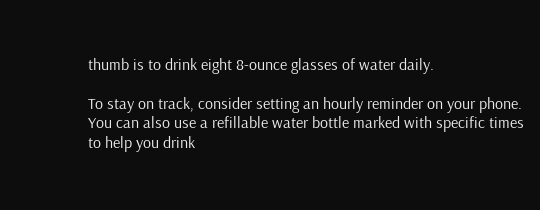thumb is to drink eight 8-ounce glasses of water daily.

To stay on track, consider setting an hourly reminder on your phone. You can also use a refillable water bottle marked with specific times to help you drink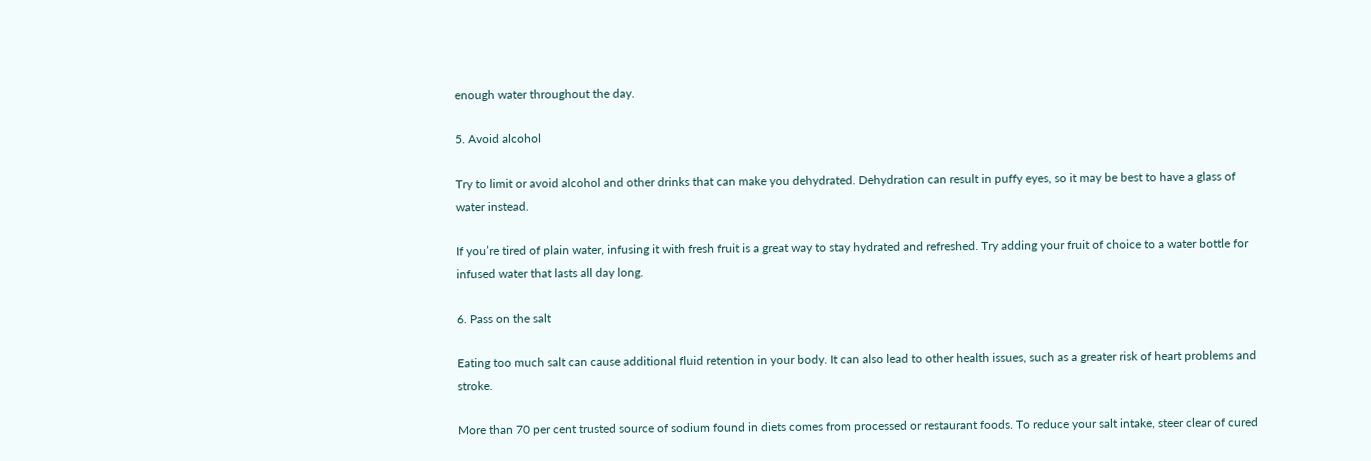enough water throughout the day.

5. Avoid alcohol

Try to limit or avoid alcohol and other drinks that can make you dehydrated. Dehydration can result in puffy eyes, so it may be best to have a glass of water instead.

If you’re tired of plain water, infusing it with fresh fruit is a great way to stay hydrated and refreshed. Try adding your fruit of choice to a water bottle for infused water that lasts all day long.

6. Pass on the salt

Eating too much salt can cause additional fluid retention in your body. It can also lead to other health issues, such as a greater risk of heart problems and stroke.

More than 70 per cent trusted source of sodium found in diets comes from processed or restaurant foods. To reduce your salt intake, steer clear of cured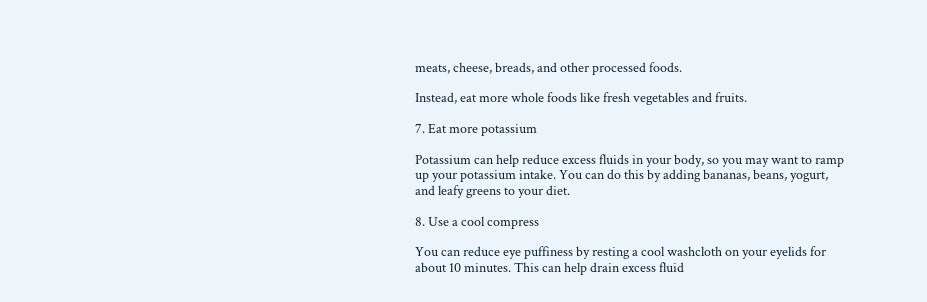meats, cheese, breads, and other processed foods.

Instead, eat more whole foods like fresh vegetables and fruits.

7. Eat more potassium

Potassium can help reduce excess fluids in your body, so you may want to ramp up your potassium intake. You can do this by adding bananas, beans, yogurt, and leafy greens to your diet.

8. Use a cool compress

You can reduce eye puffiness by resting a cool washcloth on your eyelids for about 10 minutes. This can help drain excess fluid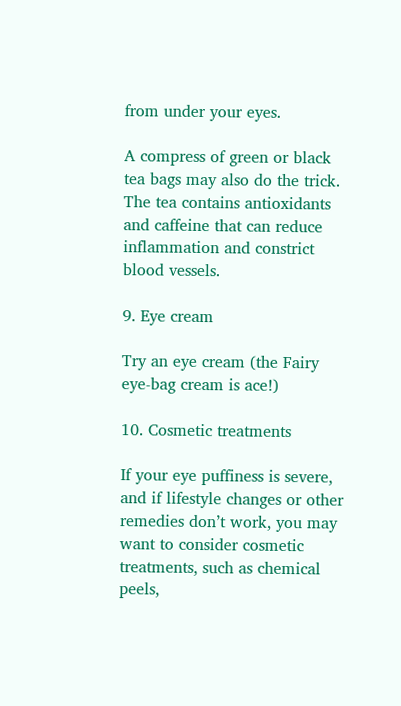from under your eyes.

A compress of green or black tea bags may also do the trick. The tea contains antioxidants and caffeine that can reduce inflammation and constrict blood vessels.

9. Eye cream

Try an eye cream (the Fairy eye-bag cream is ace!)

10. Cosmetic treatments

If your eye puffiness is severe, and if lifestyle changes or other remedies don’t work, you may want to consider cosmetic treatments, such as chemical
peels,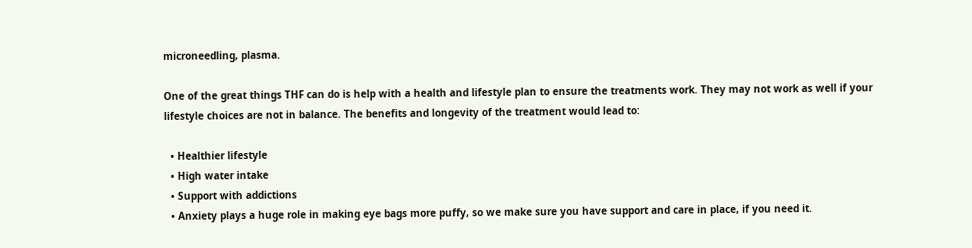microneedling, plasma.

One of the great things THF can do is help with a health and lifestyle plan to ensure the treatments work. They may not work as well if your lifestyle choices are not in balance. The benefits and longevity of the treatment would lead to:

  • Healthier lifestyle
  • High water intake
  • Support with addictions
  • Anxiety plays a huge role in making eye bags more puffy, so we make sure you have support and care in place, if you need it.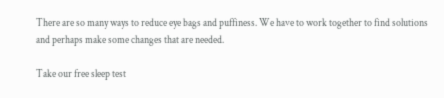There are so many ways to reduce eye bags and puffiness. We have to work together to find solutions and perhaps make some changes that are needed.

Take our free sleep test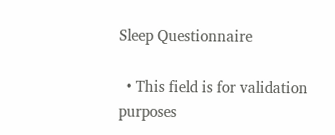Sleep Questionnaire

  • This field is for validation purposes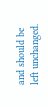and should be left unchanged.